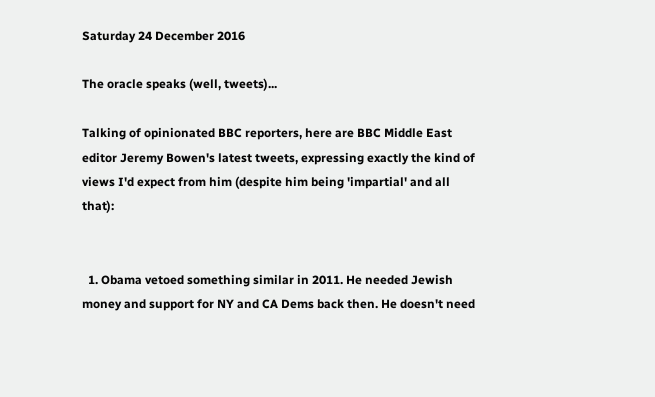Saturday 24 December 2016

The oracle speaks (well, tweets)...

Talking of opinionated BBC reporters, here are BBC Middle East editor Jeremy Bowen's latest tweets, expressing exactly the kind of views I'd expect from him (despite him being 'impartial' and all that):


  1. Obama vetoed something similar in 2011. He needed Jewish money and support for NY and CA Dems back then. He doesn't need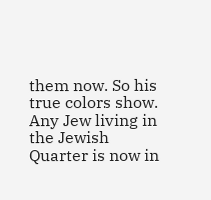them now. So his true colors show. Any Jew living in the Jewish Quarter is now in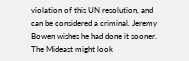violation of this UN resolution, and can be considered a criminal. Jeremy Bowen wishes he had done it sooner. The Mideast might look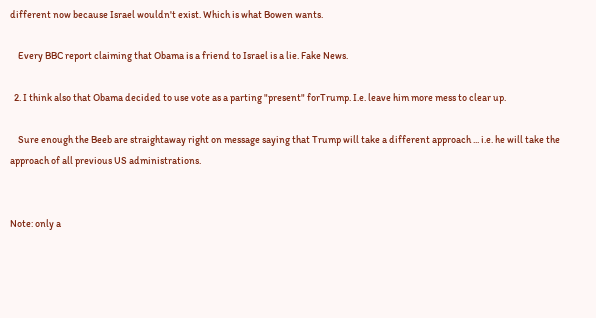different now because Israel wouldn't exist. Which is what Bowen wants.

    Every BBC report claiming that Obama is a friend to Israel is a lie. Fake News.

  2. I think also that Obama decided to use vote as a parting "present" forTrump. I.e. leave him more mess to clear up.

    Sure enough the Beeb are straightaway right on message saying that Trump will take a different approach ... i.e. he will take the approach of all previous US administrations.


Note: only a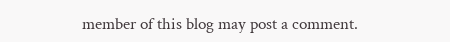member of this blog may post a comment.